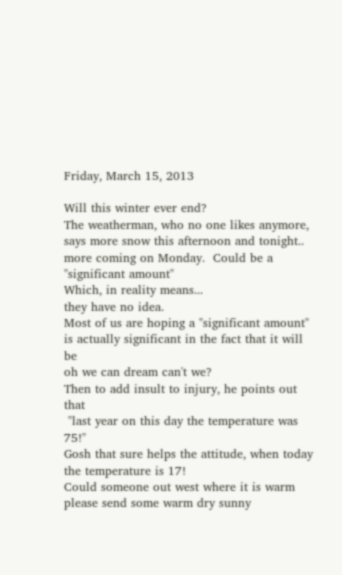Friday, March 15, 2013

Will this winter ever end?
The weatherman, who no one likes anymore, says more snow this afternoon and tonight..
more coming on Monday.  Could be a "significant amount"
Which, in reality means...
they have no idea.
Most of us are hoping a "significant amount" is actually significant in the fact that it will be
oh we can dream can't we?
Then to add insult to injury, he points out that
 "last year on this day the temperature was 75!"
Gosh that sure helps the attitude, when today the temperature is 17!
Could someone out west where it is warm please send some warm dry sunny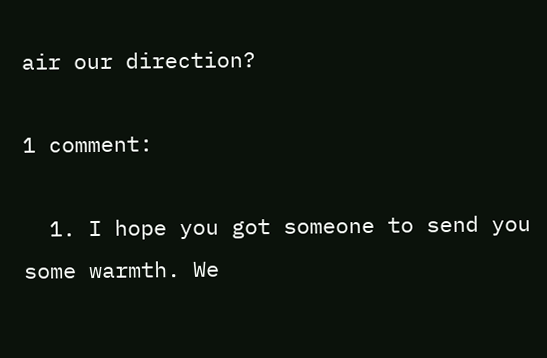air our direction?

1 comment:

  1. I hope you got someone to send you some warmth. We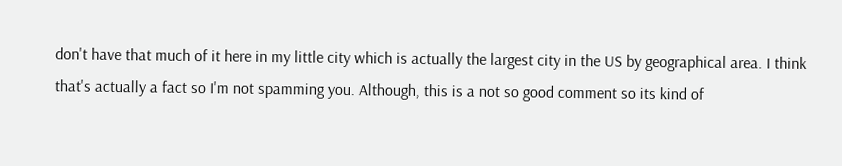don't have that much of it here in my little city which is actually the largest city in the US by geographical area. I think that's actually a fact so I'm not spamming you. Although, this is a not so good comment so its kind of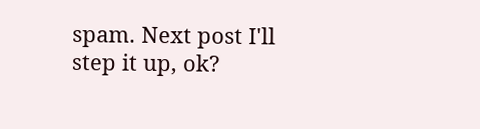spam. Next post I'll step it up, ok?